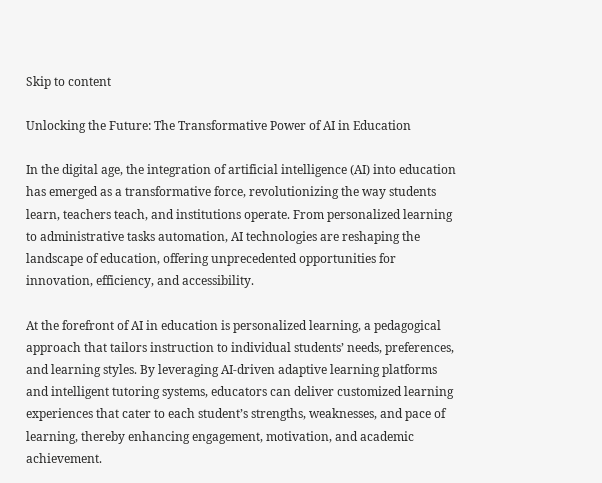Skip to content

Unlocking the Future: The Transformative Power of AI in Education

In the digital age, the integration of artificial intelligence (AI) into education has emerged as a transformative force, revolutionizing the way students learn, teachers teach, and institutions operate. From personalized learning to administrative tasks automation, AI technologies are reshaping the landscape of education, offering unprecedented opportunities for innovation, efficiency, and accessibility.

At the forefront of AI in education is personalized learning, a pedagogical approach that tailors instruction to individual students’ needs, preferences, and learning styles. By leveraging AI-driven adaptive learning platforms and intelligent tutoring systems, educators can deliver customized learning experiences that cater to each student’s strengths, weaknesses, and pace of learning, thereby enhancing engagement, motivation, and academic achievement.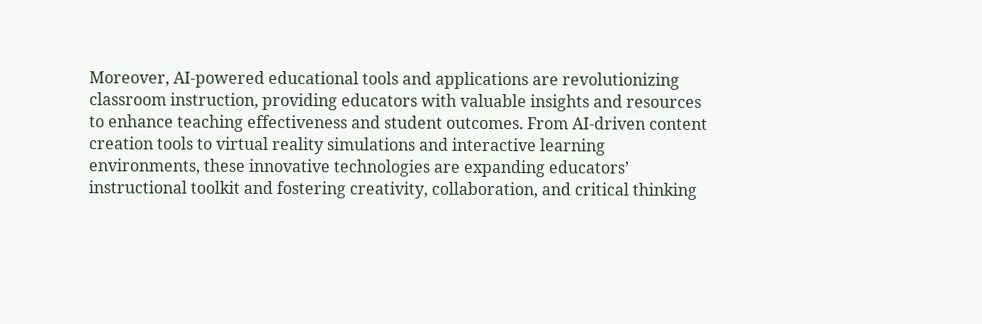Moreover, AI-powered educational tools and applications are revolutionizing classroom instruction, providing educators with valuable insights and resources to enhance teaching effectiveness and student outcomes. From AI-driven content creation tools to virtual reality simulations and interactive learning environments, these innovative technologies are expanding educators’ instructional toolkit and fostering creativity, collaboration, and critical thinking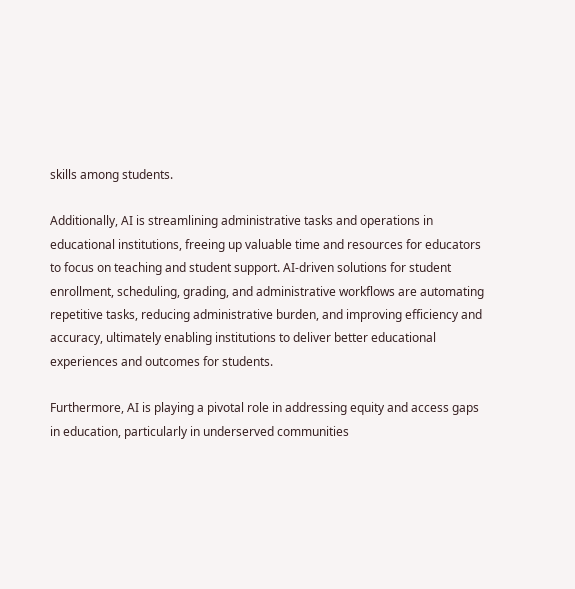skills among students.

Additionally, AI is streamlining administrative tasks and operations in educational institutions, freeing up valuable time and resources for educators to focus on teaching and student support. AI-driven solutions for student enrollment, scheduling, grading, and administrative workflows are automating repetitive tasks, reducing administrative burden, and improving efficiency and accuracy, ultimately enabling institutions to deliver better educational experiences and outcomes for students.

Furthermore, AI is playing a pivotal role in addressing equity and access gaps in education, particularly in underserved communities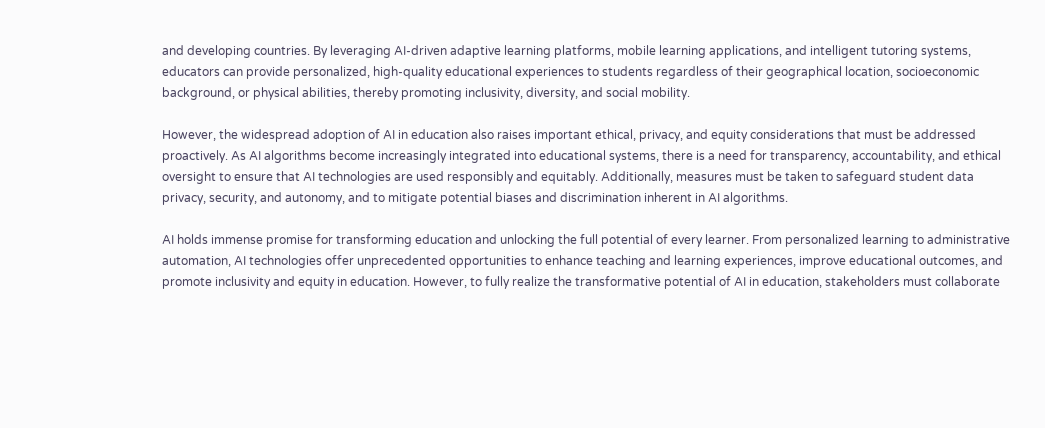and developing countries. By leveraging AI-driven adaptive learning platforms, mobile learning applications, and intelligent tutoring systems, educators can provide personalized, high-quality educational experiences to students regardless of their geographical location, socioeconomic background, or physical abilities, thereby promoting inclusivity, diversity, and social mobility.

However, the widespread adoption of AI in education also raises important ethical, privacy, and equity considerations that must be addressed proactively. As AI algorithms become increasingly integrated into educational systems, there is a need for transparency, accountability, and ethical oversight to ensure that AI technologies are used responsibly and equitably. Additionally, measures must be taken to safeguard student data privacy, security, and autonomy, and to mitigate potential biases and discrimination inherent in AI algorithms.

AI holds immense promise for transforming education and unlocking the full potential of every learner. From personalized learning to administrative automation, AI technologies offer unprecedented opportunities to enhance teaching and learning experiences, improve educational outcomes, and promote inclusivity and equity in education. However, to fully realize the transformative potential of AI in education, stakeholders must collaborate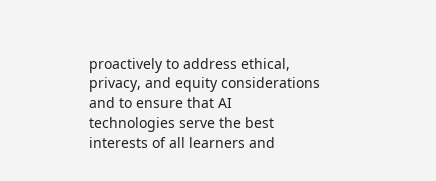proactively to address ethical, privacy, and equity considerations and to ensure that AI technologies serve the best interests of all learners and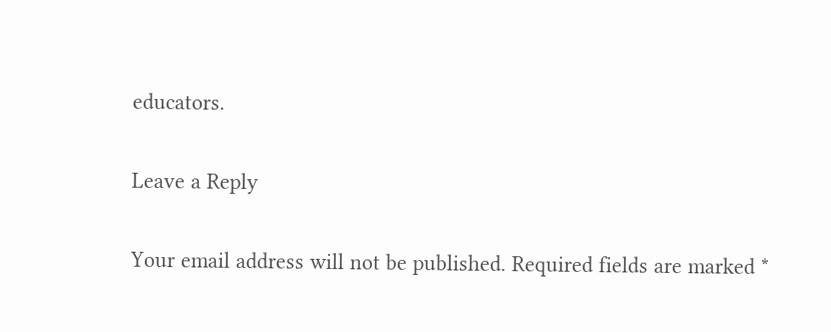educators.

Leave a Reply

Your email address will not be published. Required fields are marked *